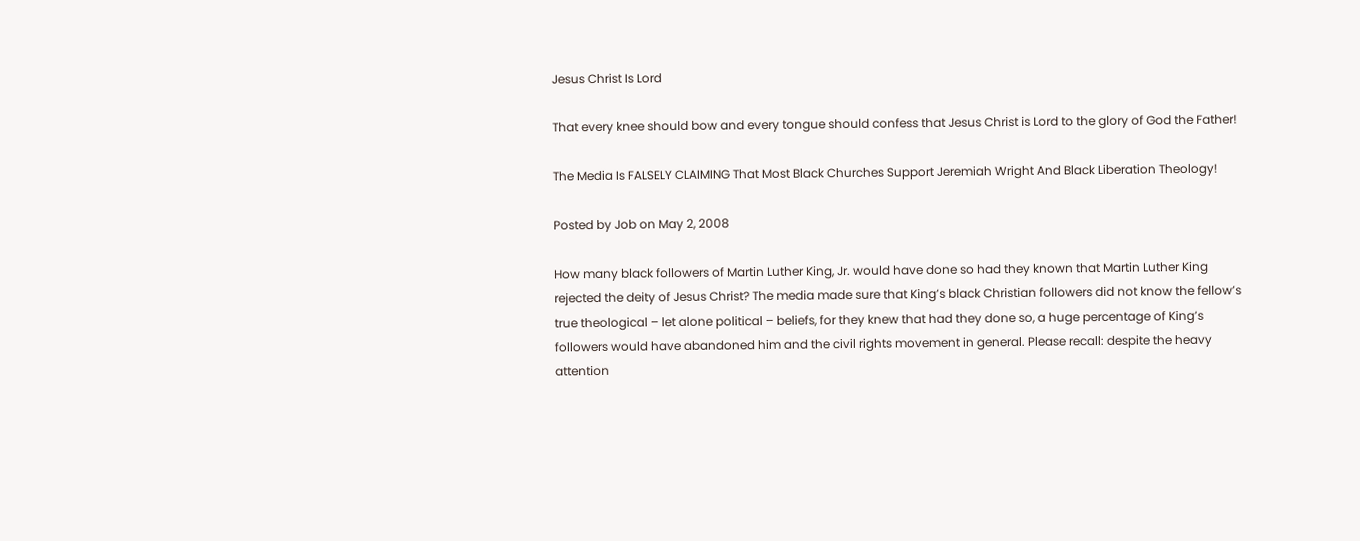Jesus Christ Is Lord

That every knee should bow and every tongue should confess that Jesus Christ is Lord to the glory of God the Father!

The Media Is FALSELY CLAIMING That Most Black Churches Support Jeremiah Wright And Black Liberation Theology!

Posted by Job on May 2, 2008

How many black followers of Martin Luther King, Jr. would have done so had they known that Martin Luther King rejected the deity of Jesus Christ? The media made sure that King’s black Christian followers did not know the fellow’s true theological – let alone political – beliefs, for they knew that had they done so, a huge percentage of King’s followers would have abandoned him and the civil rights movement in general. Please recall: despite the heavy attention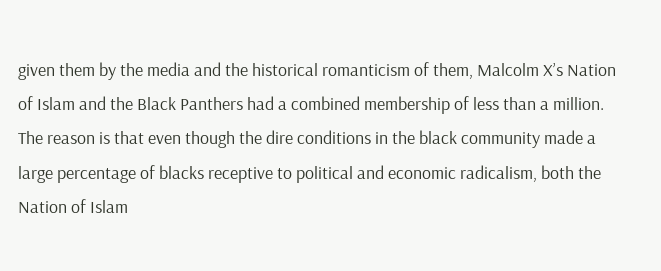given them by the media and the historical romanticism of them, Malcolm X’s Nation of Islam and the Black Panthers had a combined membership of less than a million. The reason is that even though the dire conditions in the black community made a large percentage of blacks receptive to political and economic radicalism, both the Nation of Islam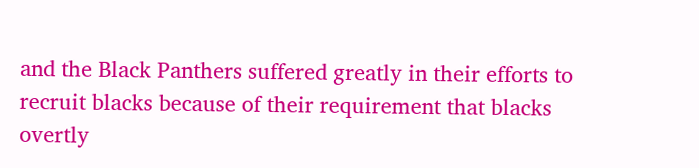and the Black Panthers suffered greatly in their efforts to recruit blacks because of their requirement that blacks overtly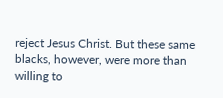reject Jesus Christ. But these same blacks, however, were more than willing to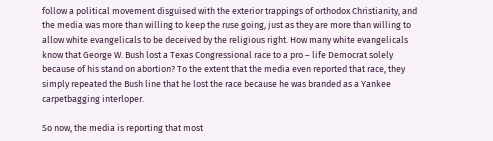follow a political movement disguised with the exterior trappings of orthodox Christianity, and the media was more than willing to keep the ruse going, just as they are more than willing to allow white evangelicals to be deceived by the religious right. How many white evangelicals know that George W. Bush lost a Texas Congressional race to a pro – life Democrat solely because of his stand on abortion? To the extent that the media even reported that race, they simply repeated the Bush line that he lost the race because he was branded as a Yankee carpetbagging interloper.

So now, the media is reporting that most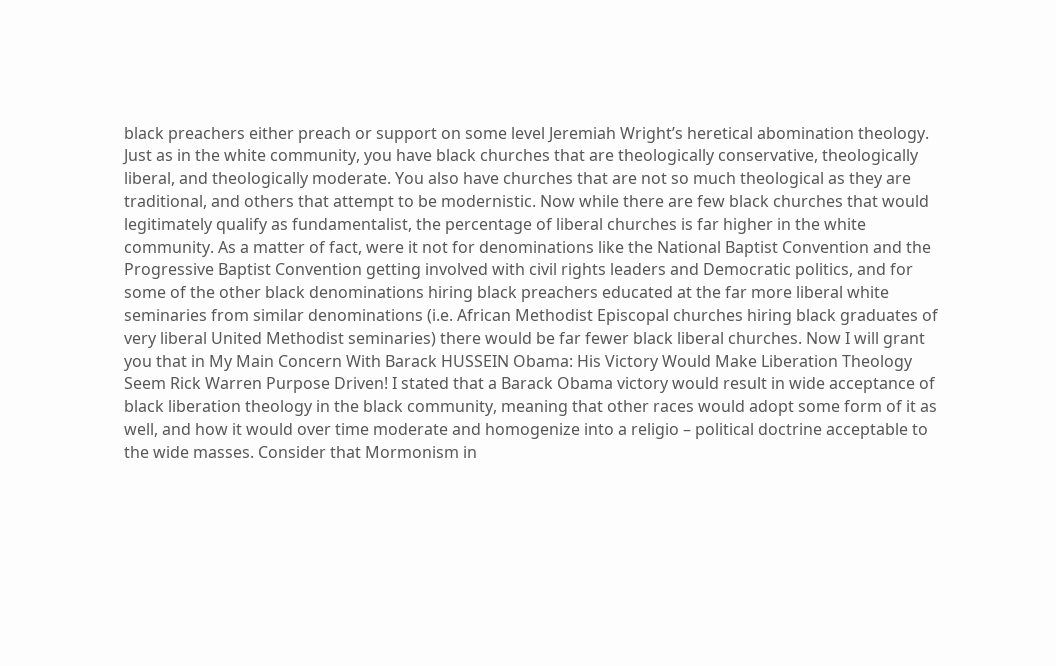black preachers either preach or support on some level Jeremiah Wright’s heretical abomination theology. Just as in the white community, you have black churches that are theologically conservative, theologically liberal, and theologically moderate. You also have churches that are not so much theological as they are traditional, and others that attempt to be modernistic. Now while there are few black churches that would legitimately qualify as fundamentalist, the percentage of liberal churches is far higher in the white community. As a matter of fact, were it not for denominations like the National Baptist Convention and the Progressive Baptist Convention getting involved with civil rights leaders and Democratic politics, and for some of the other black denominations hiring black preachers educated at the far more liberal white seminaries from similar denominations (i.e. African Methodist Episcopal churches hiring black graduates of very liberal United Methodist seminaries) there would be far fewer black liberal churches. Now I will grant you that in My Main Concern With Barack HUSSEIN Obama: His Victory Would Make Liberation Theology Seem Rick Warren Purpose Driven! I stated that a Barack Obama victory would result in wide acceptance of black liberation theology in the black community, meaning that other races would adopt some form of it as well, and how it would over time moderate and homogenize into a religio – political doctrine acceptable to the wide masses. Consider that Mormonism in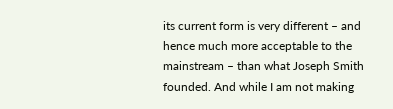its current form is very different – and hence much more acceptable to the mainstream – than what Joseph Smith founded. And while I am not making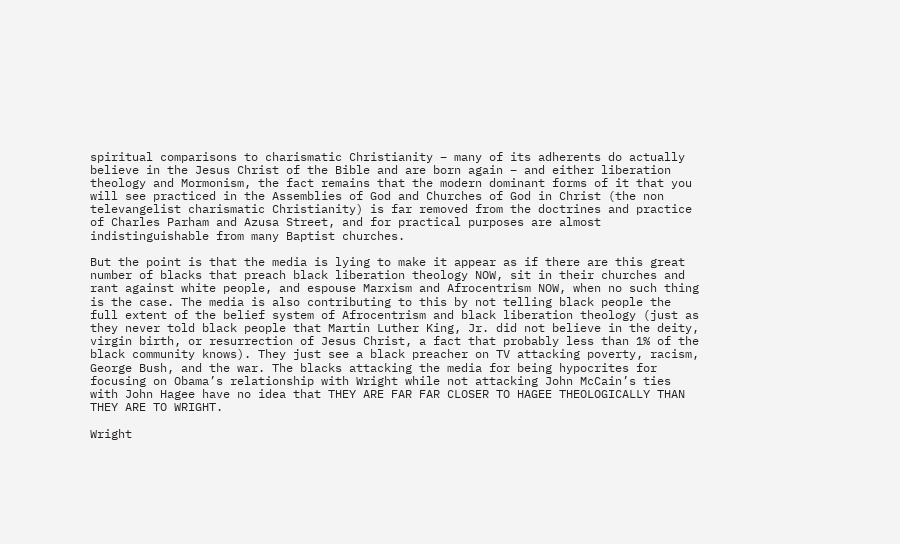spiritual comparisons to charismatic Christianity – many of its adherents do actually believe in the Jesus Christ of the Bible and are born again – and either liberation theology and Mormonism, the fact remains that the modern dominant forms of it that you will see practiced in the Assemblies of God and Churches of God in Christ (the non televangelist charismatic Christianity) is far removed from the doctrines and practice of Charles Parham and Azusa Street, and for practical purposes are almost indistinguishable from many Baptist churches.

But the point is that the media is lying to make it appear as if there are this great number of blacks that preach black liberation theology NOW, sit in their churches and rant against white people, and espouse Marxism and Afrocentrism NOW, when no such thing is the case. The media is also contributing to this by not telling black people the full extent of the belief system of Afrocentrism and black liberation theology (just as they never told black people that Martin Luther King, Jr. did not believe in the deity, virgin birth, or resurrection of Jesus Christ, a fact that probably less than 1% of the black community knows). They just see a black preacher on TV attacking poverty, racism, George Bush, and the war. The blacks attacking the media for being hypocrites for focusing on Obama’s relationship with Wright while not attacking John McCain’s ties with John Hagee have no idea that THEY ARE FAR FAR CLOSER TO HAGEE THEOLOGICALLY THAN THEY ARE TO WRIGHT.

Wright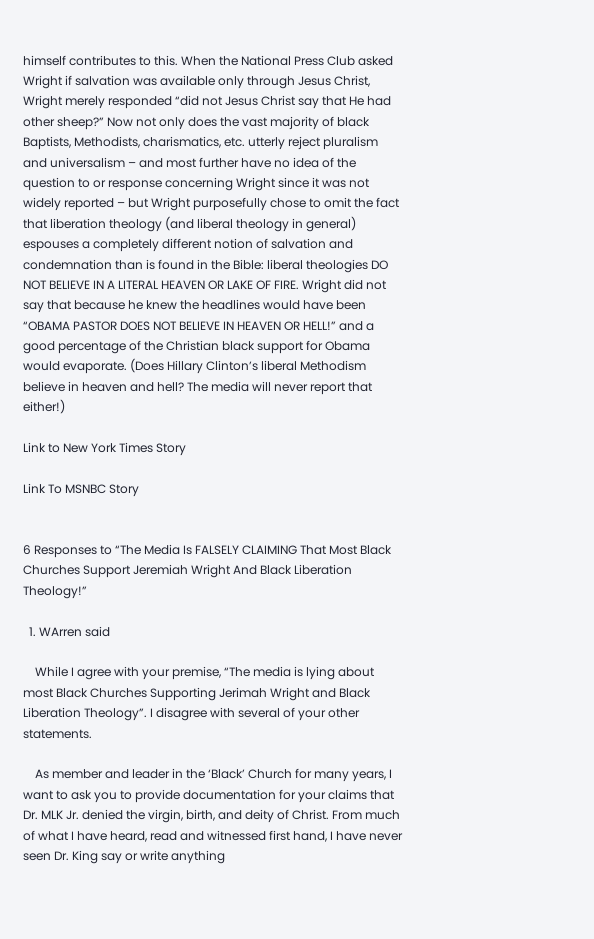himself contributes to this. When the National Press Club asked Wright if salvation was available only through Jesus Christ, Wright merely responded “did not Jesus Christ say that He had other sheep?” Now not only does the vast majority of black Baptists, Methodists, charismatics, etc. utterly reject pluralism and universalism – and most further have no idea of the question to or response concerning Wright since it was not widely reported – but Wright purposefully chose to omit the fact that liberation theology (and liberal theology in general) espouses a completely different notion of salvation and condemnation than is found in the Bible: liberal theologies DO NOT BELIEVE IN A LITERAL HEAVEN OR LAKE OF FIRE. Wright did not say that because he knew the headlines would have been “OBAMA PASTOR DOES NOT BELIEVE IN HEAVEN OR HELL!” and a good percentage of the Christian black support for Obama would evaporate. (Does Hillary Clinton’s liberal Methodism believe in heaven and hell? The media will never report that either!)

Link to New York Times Story

Link To MSNBC Story


6 Responses to “The Media Is FALSELY CLAIMING That Most Black Churches Support Jeremiah Wright And Black Liberation Theology!”

  1. WArren said

    While I agree with your premise, “The media is lying about most Black Churches Supporting Jerimah Wright and Black Liberation Theology”. I disagree with several of your other statements.

    As member and leader in the ‘Black’ Church for many years, I want to ask you to provide documentation for your claims that Dr. MLK Jr. denied the virgin, birth, and deity of Christ. From much of what I have heard, read and witnessed first hand, I have never seen Dr. King say or write anything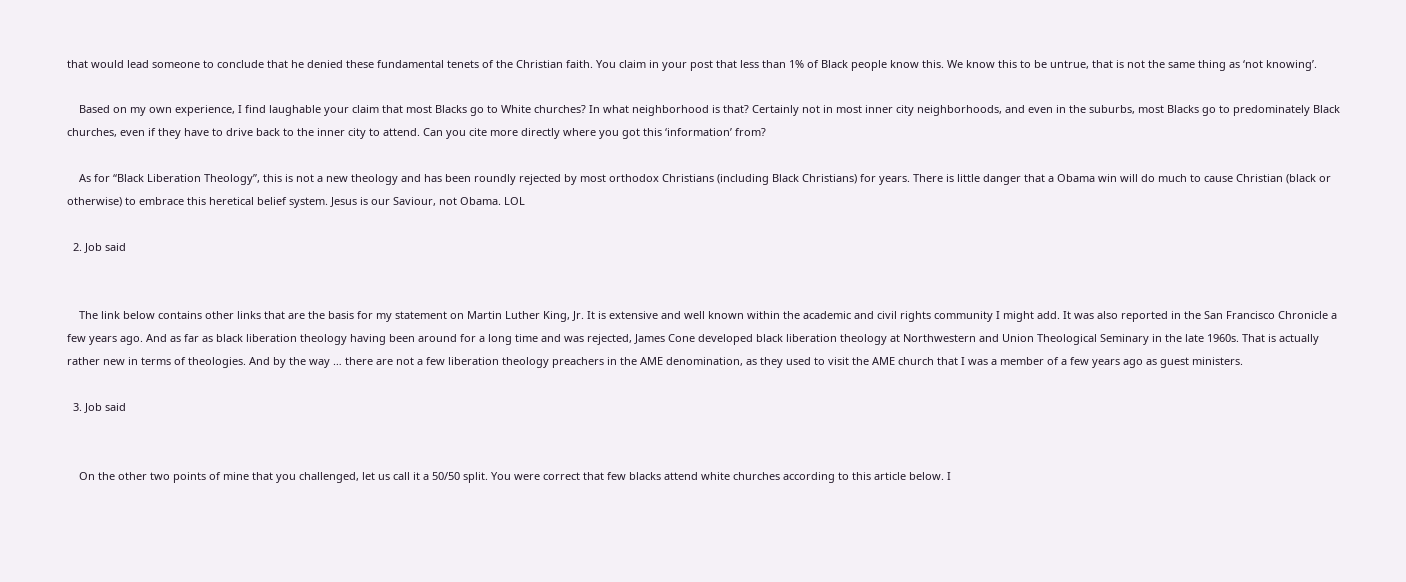that would lead someone to conclude that he denied these fundamental tenets of the Christian faith. You claim in your post that less than 1% of Black people know this. We know this to be untrue, that is not the same thing as ‘not knowing’.

    Based on my own experience, I find laughable your claim that most Blacks go to White churches? In what neighborhood is that? Certainly not in most inner city neighborhoods, and even in the suburbs, most Blacks go to predominately Black churches, even if they have to drive back to the inner city to attend. Can you cite more directly where you got this ‘information’ from?

    As for “Black Liberation Theology”, this is not a new theology and has been roundly rejected by most orthodox Christians (including Black Christians) for years. There is little danger that a Obama win will do much to cause Christian (black or otherwise) to embrace this heretical belief system. Jesus is our Saviour, not Obama. LOL

  2. Job said


    The link below contains other links that are the basis for my statement on Martin Luther King, Jr. It is extensive and well known within the academic and civil rights community I might add. It was also reported in the San Francisco Chronicle a few years ago. And as far as black liberation theology having been around for a long time and was rejected, James Cone developed black liberation theology at Northwestern and Union Theological Seminary in the late 1960s. That is actually rather new in terms of theologies. And by the way … there are not a few liberation theology preachers in the AME denomination, as they used to visit the AME church that I was a member of a few years ago as guest ministers.

  3. Job said


    On the other two points of mine that you challenged, let us call it a 50/50 split. You were correct that few blacks attend white churches according to this article below. I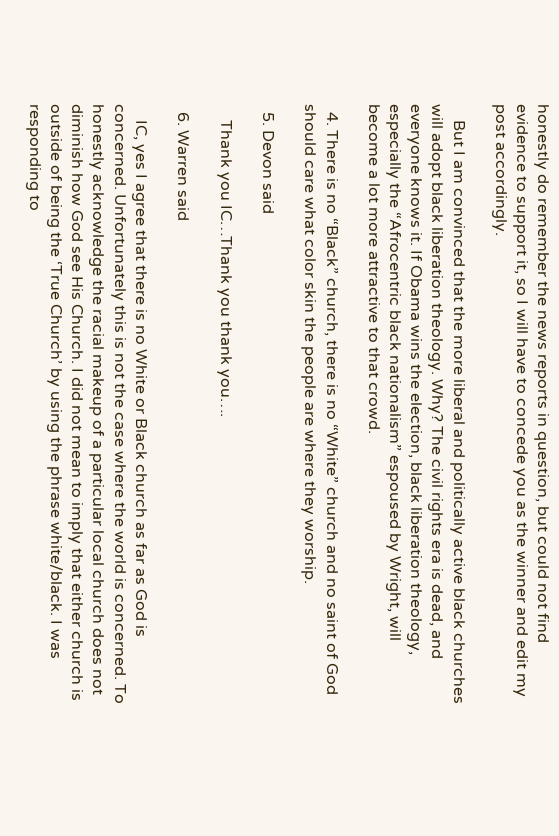honestly do remember the news reports in question, but could not find evidence to support it, so I will have to concede you as the winner and edit my post accordingly.

    But I am convinced that the more liberal and politically active black churches will adopt black liberation theology. Why? The civil rights era is dead, and everyone knows it. If Obama wins the election, black liberation theology, especially the “Afrocentric black nationalism” espoused by Wright, will become a lot more attractive to that crowd.

  4. There is no “Black” church, there is no “White” church and no saint of God should care what color skin the people are where they worship.

  5. Devon said

    Thank you IC…Thank you thank you….

  6. Warren said

    IC, yes I agree that there is no White or Black church as far as God is concerned. Unfortunately this is not the case where the world is concerned. To honestly acknowledge the racial makeup of a particular local church does not diminish how God see His Church. I did not mean to imply that either church is outside of being the ‘True Church’ by using the phrase white/black. I was responding to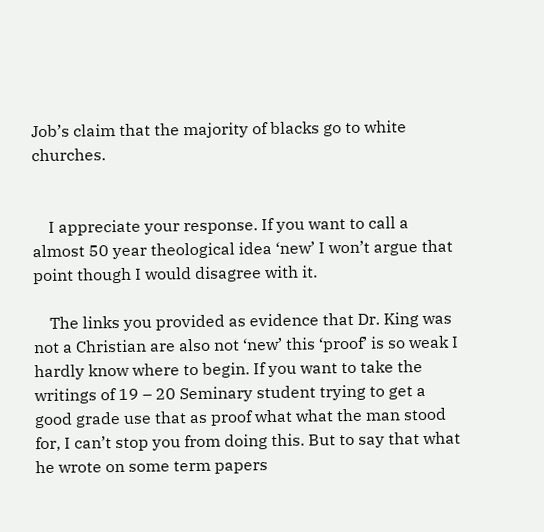Job’s claim that the majority of blacks go to white churches.


    I appreciate your response. If you want to call a almost 50 year theological idea ‘new’ I won’t argue that point though I would disagree with it.

    The links you provided as evidence that Dr. King was not a Christian are also not ‘new’ this ‘proof’ is so weak I hardly know where to begin. If you want to take the writings of 19 – 20 Seminary student trying to get a good grade use that as proof what what the man stood for, I can’t stop you from doing this. But to say that what he wrote on some term papers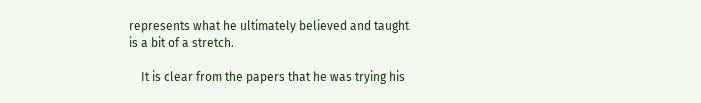represents what he ultimately believed and taught is a bit of a stretch.

    It is clear from the papers that he was trying his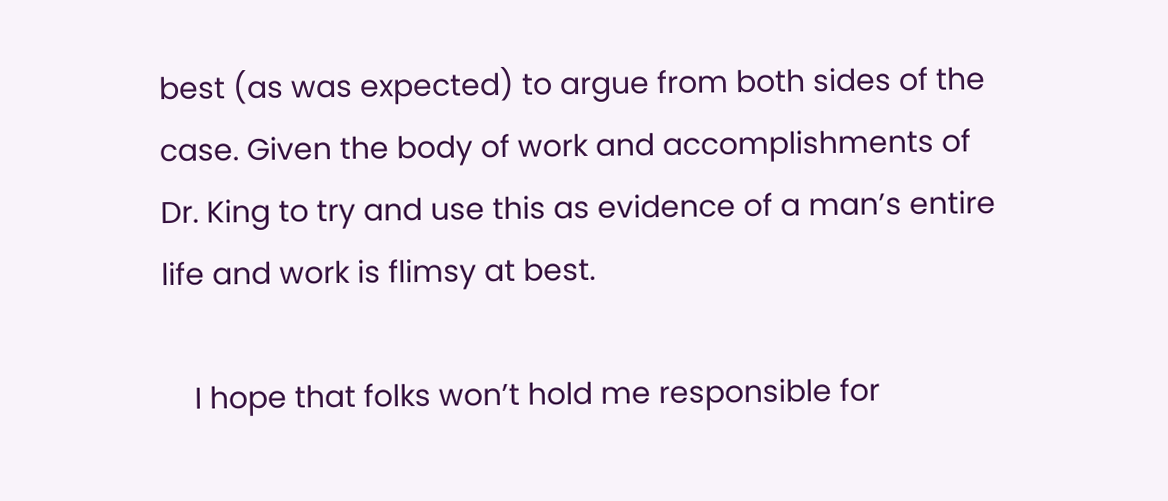best (as was expected) to argue from both sides of the case. Given the body of work and accomplishments of Dr. King to try and use this as evidence of a man’s entire life and work is flimsy at best.

    I hope that folks won’t hold me responsible for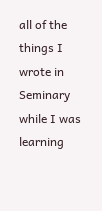all of the things I wrote in Seminary while I was learning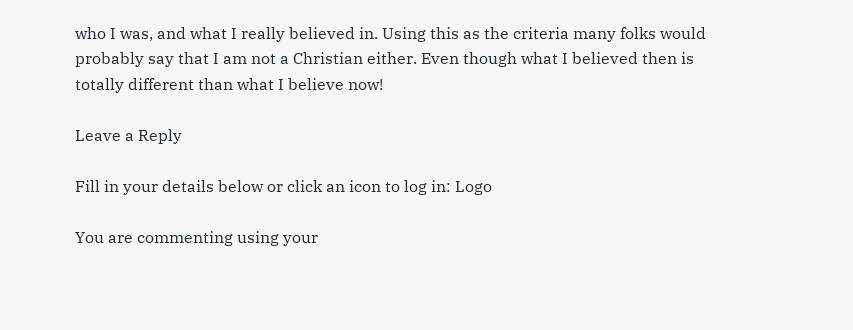who I was, and what I really believed in. Using this as the criteria many folks would probably say that I am not a Christian either. Even though what I believed then is totally different than what I believe now!

Leave a Reply

Fill in your details below or click an icon to log in: Logo

You are commenting using your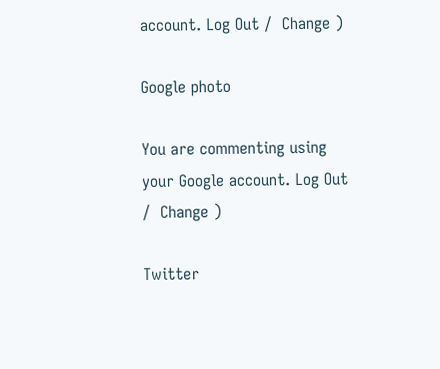account. Log Out /  Change )

Google photo

You are commenting using your Google account. Log Out /  Change )

Twitter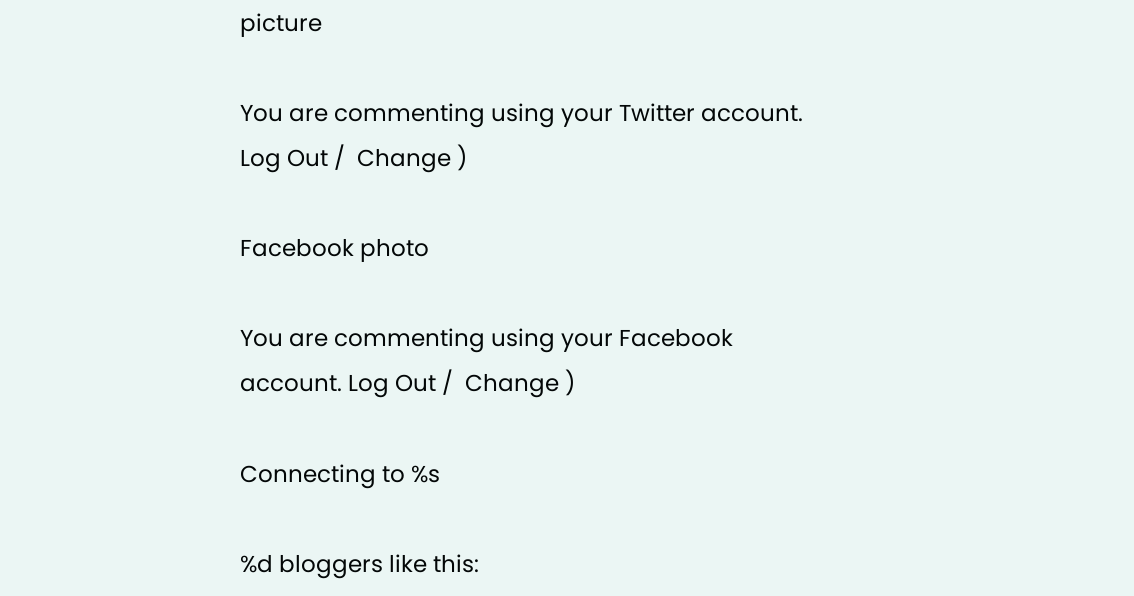picture

You are commenting using your Twitter account. Log Out /  Change )

Facebook photo

You are commenting using your Facebook account. Log Out /  Change )

Connecting to %s

%d bloggers like this: